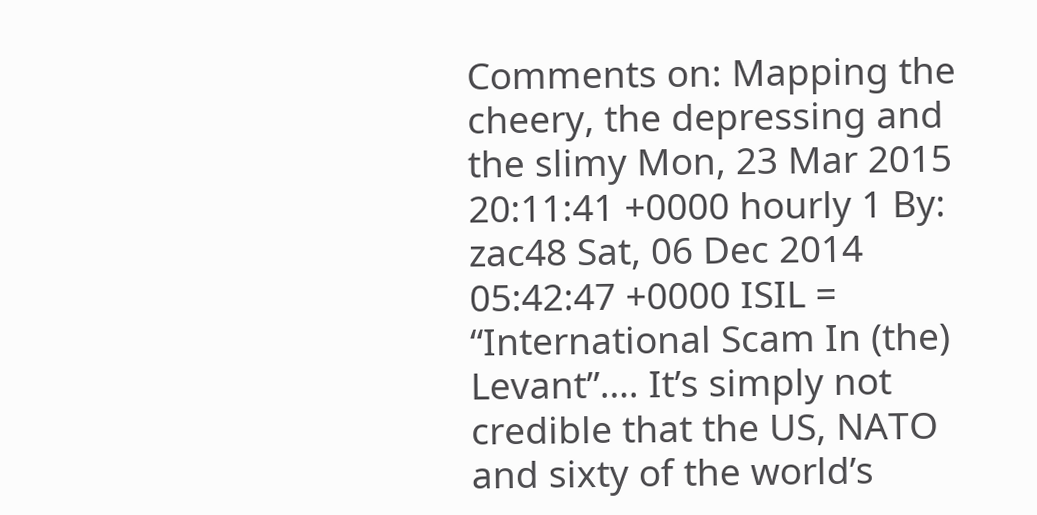Comments on: Mapping the cheery, the depressing and the slimy Mon, 23 Mar 2015 20:11:41 +0000 hourly 1 By: zac48 Sat, 06 Dec 2014 05:42:47 +0000 ISIL = “International Scam In (the) Levant”…. It’s simply not credible that the US, NATO and sixty of the world’s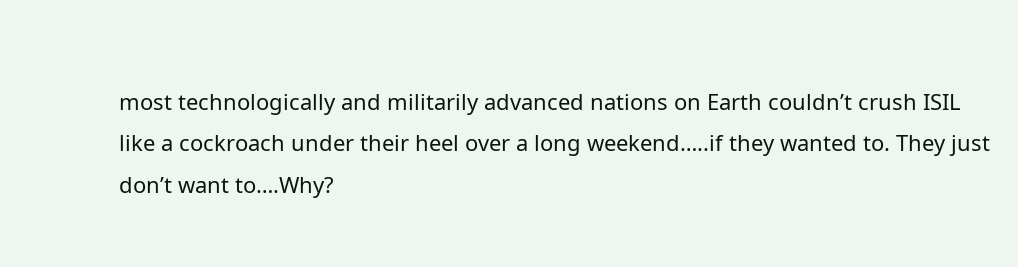most technologically and militarily advanced nations on Earth couldn’t crush ISIL like a cockroach under their heel over a long weekend…..if they wanted to. They just don’t want to….Why?